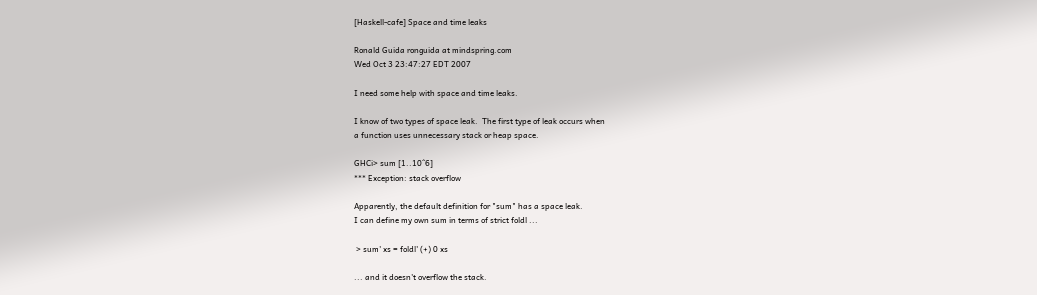[Haskell-cafe] Space and time leaks

Ronald Guida ronguida at mindspring.com
Wed Oct 3 23:47:27 EDT 2007

I need some help with space and time leaks.

I know of two types of space leak.  The first type of leak occurs when
a function uses unnecessary stack or heap space.

GHCi> sum [1..10^6]
*** Exception: stack overflow

Apparently, the default definition for "sum" has a space leak.
I can define my own sum in terms of strict foldl ...

 > sum' xs = foldl' (+) 0 xs

... and it doesn't overflow the stack.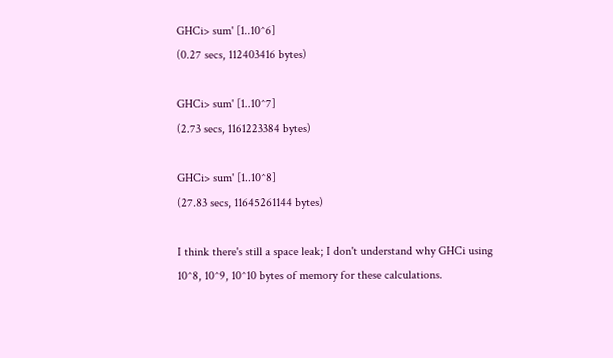GHCi> sum' [1..10^6]
(0.27 secs, 112403416 bytes)

GHCi> sum' [1..10^7]
(2.73 secs, 1161223384 bytes)

GHCi> sum' [1..10^8]
(27.83 secs, 11645261144 bytes)

I think there's still a space leak; I don't understand why GHCi using
10^8, 10^9, 10^10 bytes of memory for these calculations.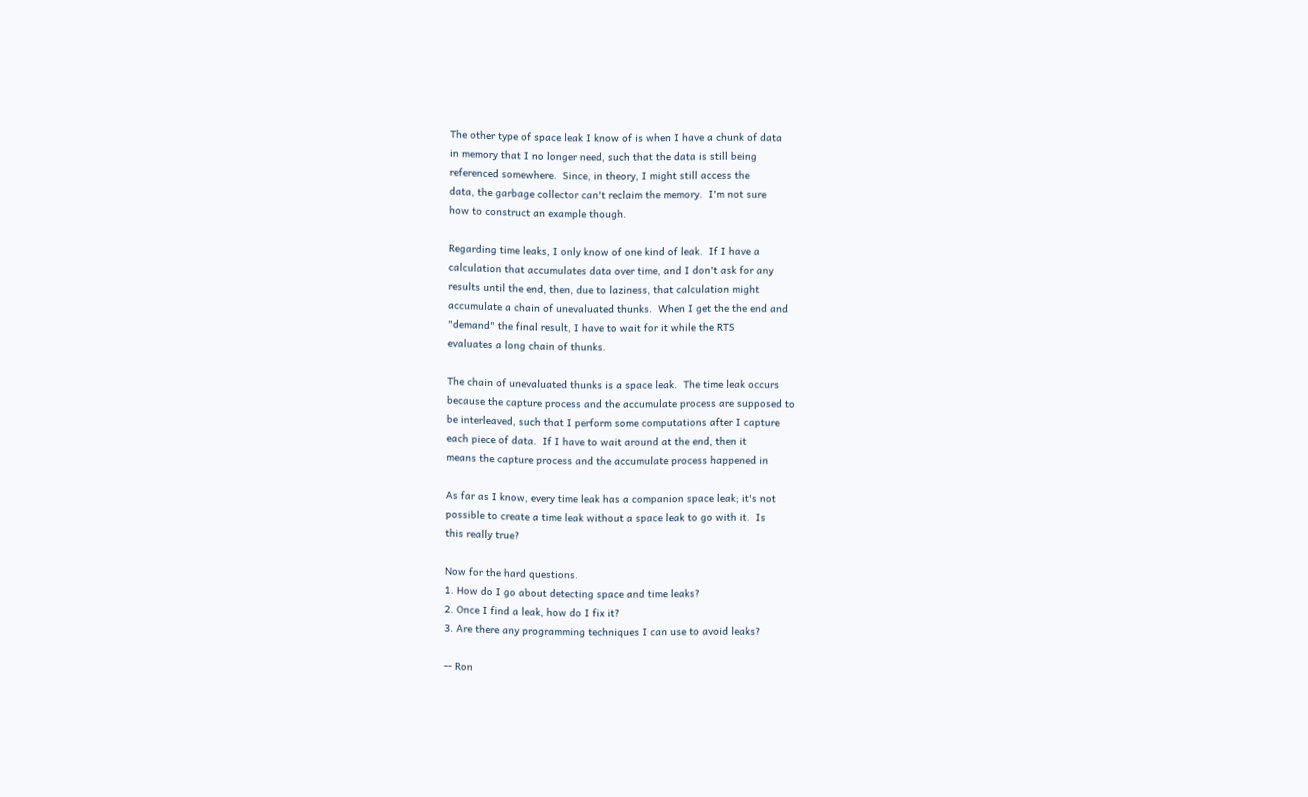The other type of space leak I know of is when I have a chunk of data
in memory that I no longer need, such that the data is still being
referenced somewhere.  Since, in theory, I might still access the
data, the garbage collector can't reclaim the memory.  I'm not sure
how to construct an example though.

Regarding time leaks, I only know of one kind of leak.  If I have a
calculation that accumulates data over time, and I don't ask for any
results until the end, then, due to laziness, that calculation might
accumulate a chain of unevaluated thunks.  When I get the the end and
"demand" the final result, I have to wait for it while the RTS
evaluates a long chain of thunks.

The chain of unevaluated thunks is a space leak.  The time leak occurs
because the capture process and the accumulate process are supposed to
be interleaved, such that I perform some computations after I capture
each piece of data.  If I have to wait around at the end, then it
means the capture process and the accumulate process happened in

As far as I know, every time leak has a companion space leak; it's not
possible to create a time leak without a space leak to go with it.  Is
this really true?

Now for the hard questions.
1. How do I go about detecting space and time leaks?
2. Once I find a leak, how do I fix it?
3. Are there any programming techniques I can use to avoid leaks?

-- Ron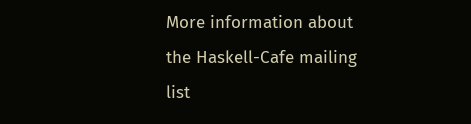More information about the Haskell-Cafe mailing list